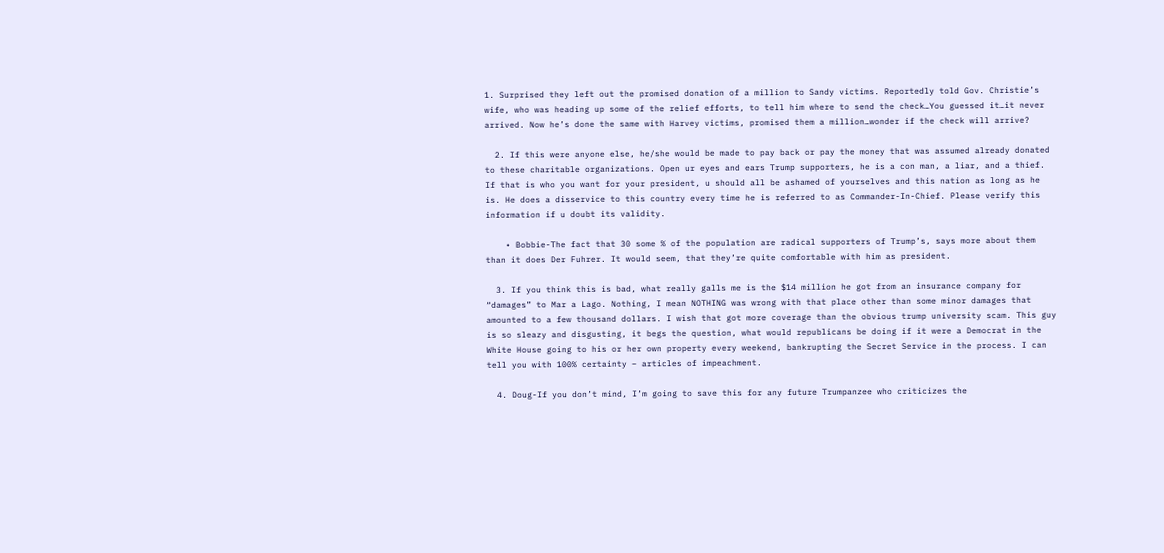1. Surprised they left out the promised donation of a million to Sandy victims. Reportedly told Gov. Christie’s wife, who was heading up some of the relief efforts, to tell him where to send the check…You guessed it…it never arrived. Now he’s done the same with Harvey victims, promised them a million…wonder if the check will arrive?

  2. If this were anyone else, he/she would be made to pay back or pay the money that was assumed already donated to these charitable organizations. Open ur eyes and ears Trump supporters, he is a con man, a liar, and a thief. If that is who you want for your president, u should all be ashamed of yourselves and this nation as long as he is. He does a disservice to this country every time he is referred to as Commander-In-Chief. Please verify this information if u doubt its validity.

    • Bobbie-The fact that 30 some % of the population are radical supporters of Trump’s, says more about them than it does Der Fuhrer. It would seem, that they’re quite comfortable with him as president.

  3. If you think this is bad, what really galls me is the $14 million he got from an insurance company for “damages” to Mar a Lago. Nothing, I mean NOTHING was wrong with that place other than some minor damages that amounted to a few thousand dollars. I wish that got more coverage than the obvious trump university scam. This guy is so sleazy and disgusting, it begs the question, what would republicans be doing if it were a Democrat in the White House going to his or her own property every weekend, bankrupting the Secret Service in the process. I can tell you with 100% certainty – articles of impeachment.

  4. Doug-If you don’t mind, I’m going to save this for any future Trumpanzee who criticizes the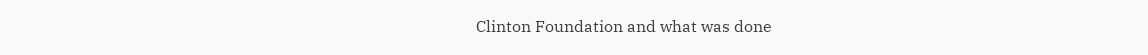Clinton Foundation and what was done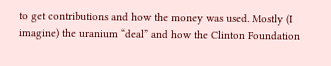to get contributions and how the money was used. Mostly (I imagine) the uranium “deal” and how the Clinton Foundation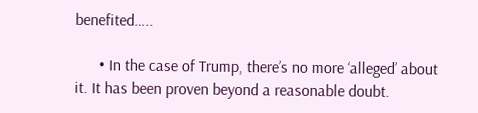benefited…..

      • In the case of Trump, there’s no more ‘alleged’ about it. It has been proven beyond a reasonable doubt.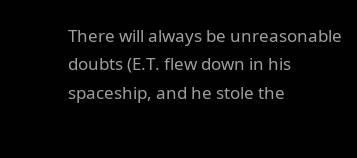There will always be unreasonable doubts (E.T. flew down in his spaceship, and he stole the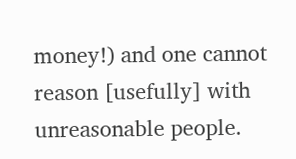money!) and one cannot reason [usefully] with unreasonable people.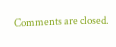Comments are closed.